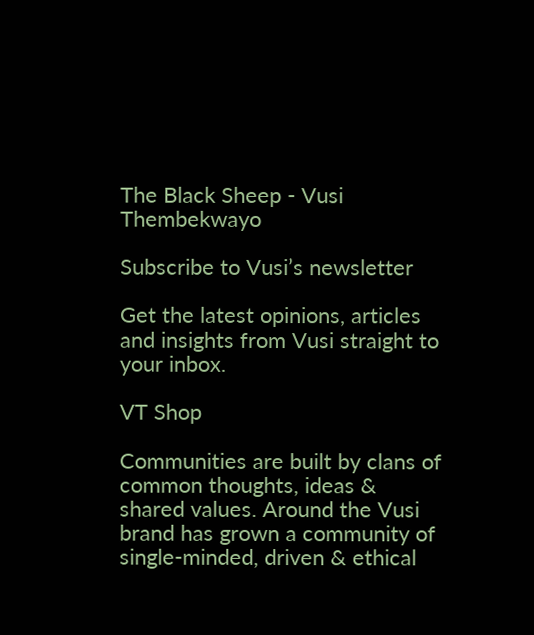The Black Sheep - Vusi Thembekwayo

Subscribe to Vusi’s newsletter

Get the latest opinions, articles and insights from Vusi straight to your inbox.

VT Shop

Communities are built by clans of common thoughts, ideas & shared values. Around the Vusi brand has grown a community of single-minded, driven & ethical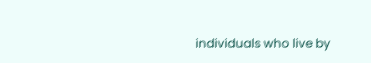individuals who live by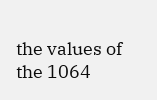the values of the 1064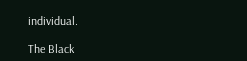individual.

The Black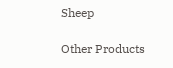Sheep

Other Products